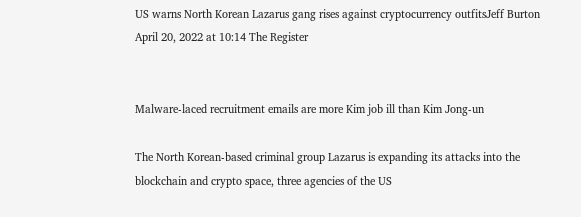US warns North Korean Lazarus gang rises against cryptocurrency outfitsJeff Burton April 20, 2022 at 10:14 The Register


Malware-laced recruitment emails are more Kim job ill than Kim Jong-un

The North Korean-based criminal group Lazarus is expanding its attacks into the blockchain and crypto space, three agencies of the US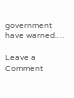government have warned.…

Leave a Comment